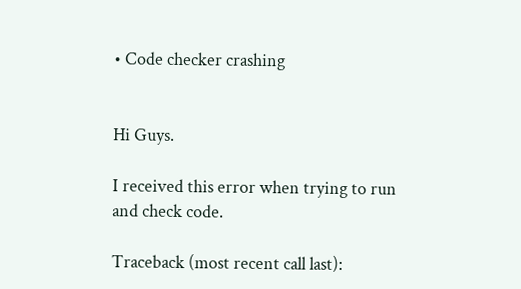• Code checker crashing


Hi Guys.

I received this error when trying to run and check code.

Traceback (most recent call last):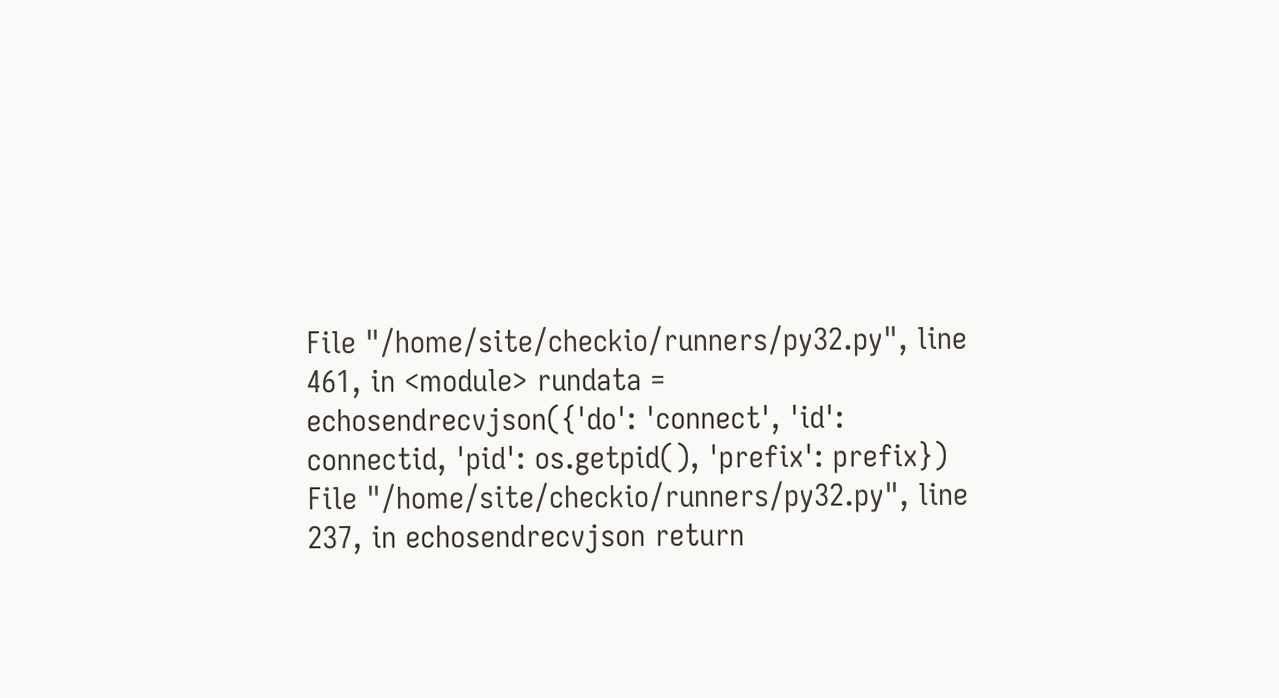File "/home/site/checkio/runners/py32.py", line 461, in <module> rundata = echosendrecvjson({'do': 'connect', 'id': connectid, 'pid': os.getpid(), 'prefix': prefix}) File "/home/site/checkio/runners/py32.py", line 237, in echosendrecvjson return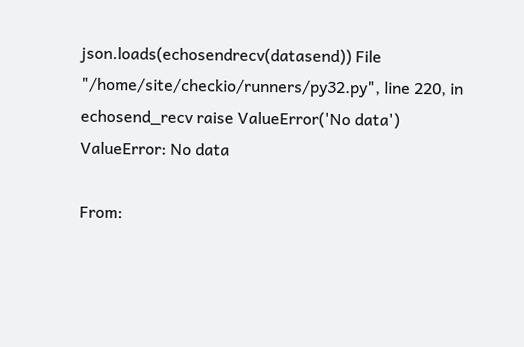json.loads(echosendrecv(datasend)) File "/home/site/checkio/runners/py32.py", line 220, in echosend_recv raise ValueError('No data') ValueError: No data

From: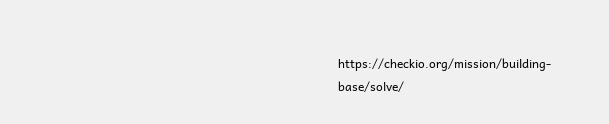https://checkio.org/mission/building-base/solve/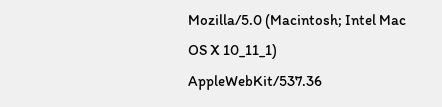Mozilla/5.0 (Macintosh; Intel Mac OS X 10_11_1) AppleWebKit/537.36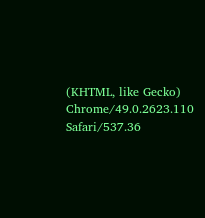(KHTML, like Gecko) Chrome/49.0.2623.110 Safari/537.36